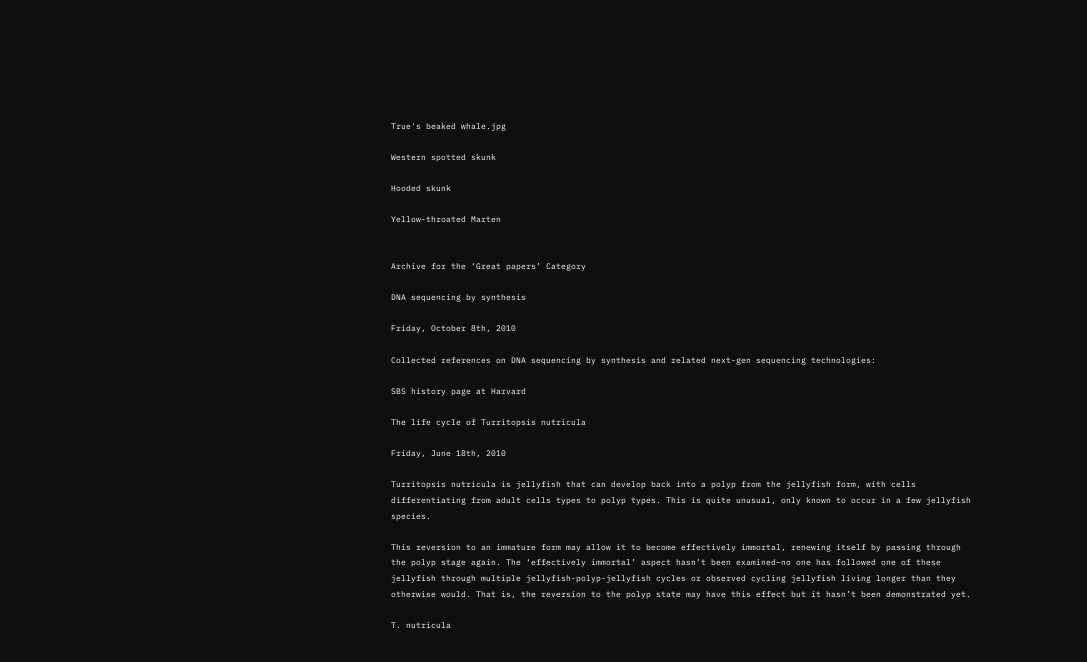True's beaked whale.jpg

Western spotted skunk

Hooded skunk

Yellow-throated Marten


Archive for the ‘Great papers’ Category

DNA sequencing by synthesis

Friday, October 8th, 2010

Collected references on DNA sequencing by synthesis and related next-gen sequencing technologies:

SBS history page at Harvard

The life cycle of Turritopsis nutricula

Friday, June 18th, 2010

Turritopsis nutricula is jellyfish that can develop back into a polyp from the jellyfish form, with cells differentiating from adult cells types to polyp types. This is quite unusual, only known to occur in a few jellyfish species.

This reversion to an immature form may allow it to become effectively immortal, renewing itself by passing through the polyp stage again. The ‘effectively immortal’ aspect hasn’t been examined–no one has followed one of these jellyfish through multiple jellyfish-polyp-jellyfish cycles or observed cycling jellyfish living longer than they otherwise would. That is, the reversion to the polyp state may have this effect but it hasn’t been demonstrated yet.

T. nutricula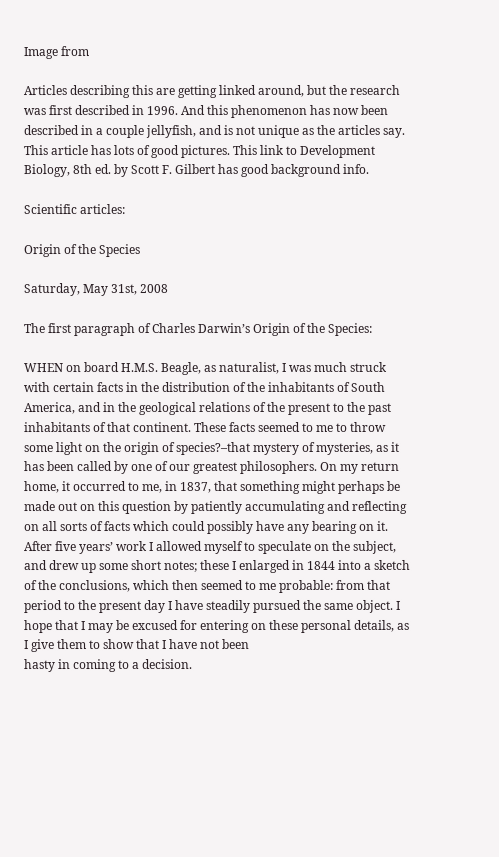Image from

Articles describing this are getting linked around, but the research was first described in 1996. And this phenomenon has now been described in a couple jellyfish, and is not unique as the articles say. This article has lots of good pictures. This link to Development Biology, 8th ed. by Scott F. Gilbert has good background info.

Scientific articles:

Origin of the Species

Saturday, May 31st, 2008

The first paragraph of Charles Darwin’s Origin of the Species:

WHEN on board H.M.S. Beagle, as naturalist, I was much struck with certain facts in the distribution of the inhabitants of South America, and in the geological relations of the present to the past inhabitants of that continent. These facts seemed to me to throw some light on the origin of species?–that mystery of mysteries, as it has been called by one of our greatest philosophers. On my return home, it occurred to me, in 1837, that something might perhaps be made out on this question by patiently accumulating and reflecting on all sorts of facts which could possibly have any bearing on it. After five years’ work I allowed myself to speculate on the subject, and drew up some short notes; these I enlarged in 1844 into a sketch of the conclusions, which then seemed to me probable: from that period to the present day I have steadily pursued the same object. I hope that I may be excused for entering on these personal details, as I give them to show that I have not been
hasty in coming to a decision.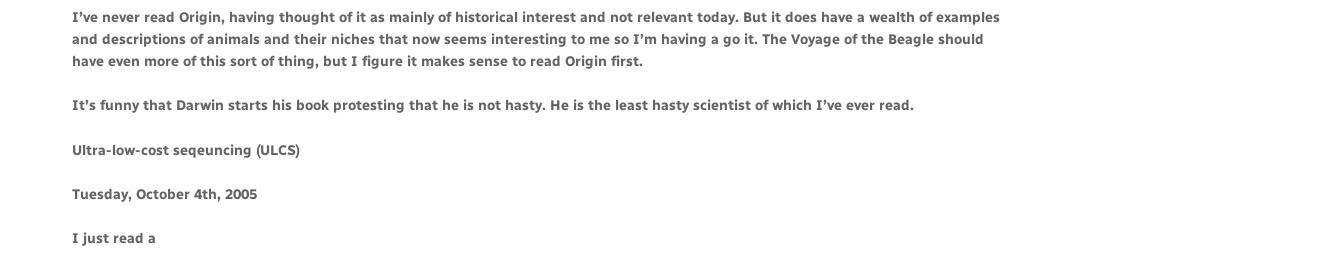I’ve never read Origin, having thought of it as mainly of historical interest and not relevant today. But it does have a wealth of examples and descriptions of animals and their niches that now seems interesting to me so I’m having a go it. The Voyage of the Beagle should have even more of this sort of thing, but I figure it makes sense to read Origin first.

It’s funny that Darwin starts his book protesting that he is not hasty. He is the least hasty scientist of which I’ve ever read.

Ultra-low-cost seqeuncing (ULCS)

Tuesday, October 4th, 2005

I just read a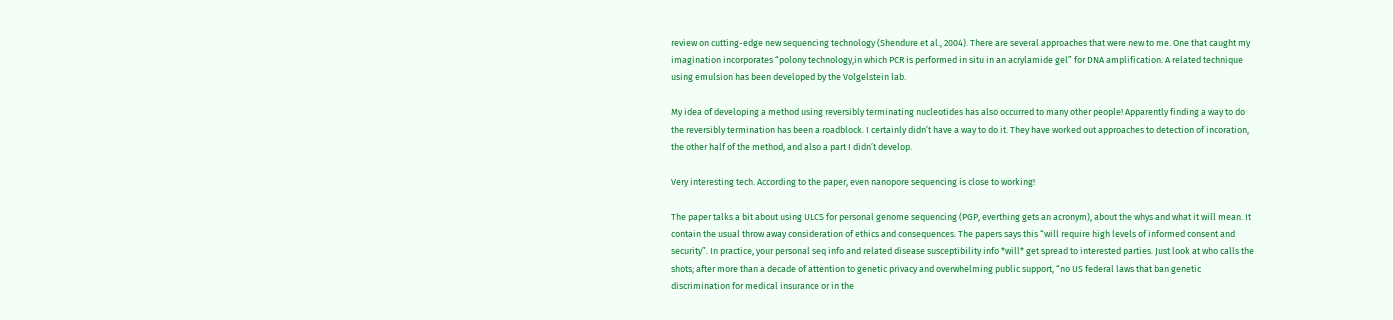review on cutting-edge new sequencing technology (Shendure et al., 2004). There are several approaches that were new to me. One that caught my imagination incorporates “polony technology,in which PCR is performed in situ in an acrylamide gel” for DNA amplification. A related technique using emulsion has been developed by the Volgelstein lab.

My idea of developing a method using reversibly terminating nucleotides has also occurred to many other people! Apparently finding a way to do the reversibly termination has been a roadblock. I certainly didn’t have a way to do it. They have worked out approaches to detection of incoration, the other half of the method, and also a part I didn’t develop.

Very interesting tech. According to the paper, even nanopore sequencing is close to working!

The paper talks a bit about using ULCS for personal genome sequencing (PGP, everthing gets an acronym), about the whys and what it will mean. It contain the usual throw away consideration of ethics and consequences. The papers says this “will require high levels of informed consent and security”. In practice, your personal seq info and related disease susceptibility info *will* get spread to interested parties. Just look at who calls the shots; after more than a decade of attention to genetic privacy and overwhelming public support, “no US federal laws that ban genetic discrimination for medical insurance or in the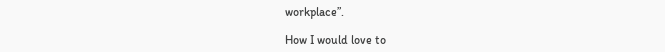workplace”.

How I would love to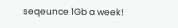seqeunce 1Gb a week!